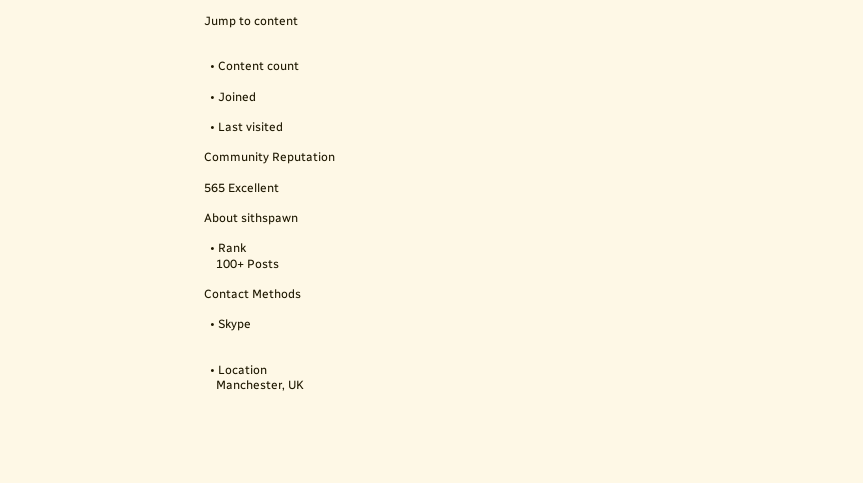Jump to content


  • Content count

  • Joined

  • Last visited

Community Reputation

565 Excellent

About sithspawn

  • Rank
    100+ Posts

Contact Methods

  • Skype


  • Location
    Manchester, UK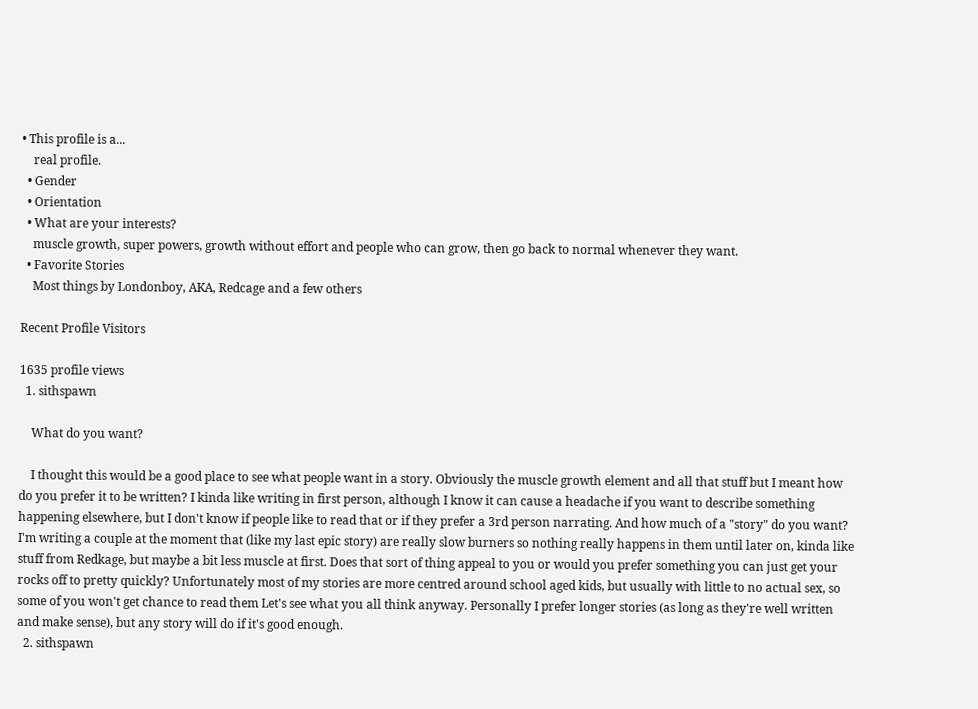• This profile is a...
    real profile.
  • Gender
  • Orientation
  • What are your interests?
    muscle growth, super powers, growth without effort and people who can grow, then go back to normal whenever they want.
  • Favorite Stories
    Most things by Londonboy, AKA, Redcage and a few others

Recent Profile Visitors

1635 profile views
  1. sithspawn

    What do you want?

    I thought this would be a good place to see what people want in a story. Obviously the muscle growth element and all that stuff but I meant how do you prefer it to be written? I kinda like writing in first person, although I know it can cause a headache if you want to describe something happening elsewhere, but I don't know if people like to read that or if they prefer a 3rd person narrating. And how much of a "story" do you want? I'm writing a couple at the moment that (like my last epic story) are really slow burners so nothing really happens in them until later on, kinda like stuff from Redkage, but maybe a bit less muscle at first. Does that sort of thing appeal to you or would you prefer something you can just get your rocks off to pretty quickly? Unfortunately most of my stories are more centred around school aged kids, but usually with little to no actual sex, so some of you won't get chance to read them Let's see what you all think anyway. Personally I prefer longer stories (as long as they're well written and make sense), but any story will do if it's good enough.
  2. sithspawn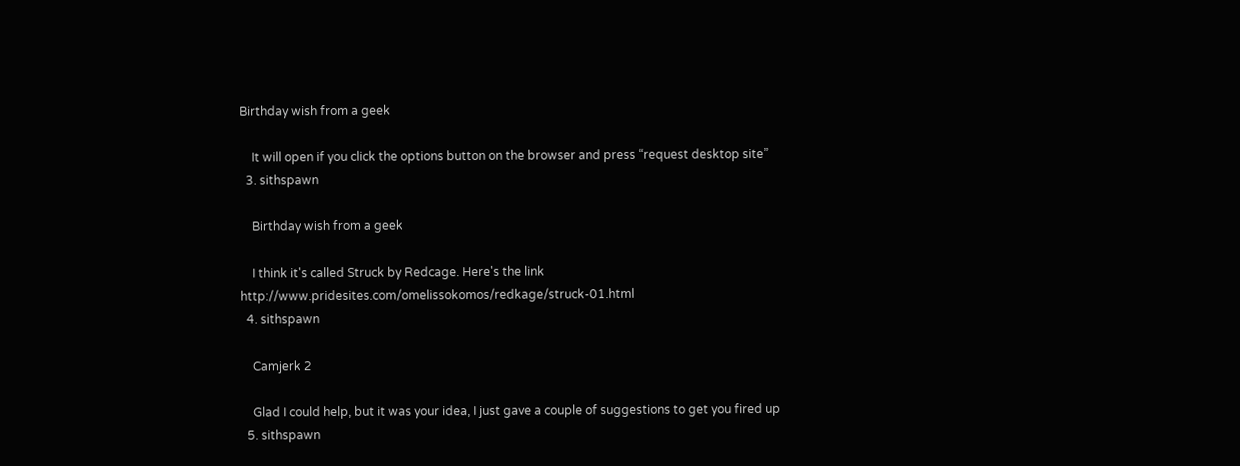Birthday wish from a geek

    It will open if you click the options button on the browser and press “request desktop site”
  3. sithspawn

    Birthday wish from a geek

    I think it's called Struck by Redcage. Here's the link http://www.pridesites.com/omelissokomos/redkage/struck-01.html
  4. sithspawn

    Camjerk 2

    Glad I could help, but it was your idea, I just gave a couple of suggestions to get you fired up
  5. sithspawn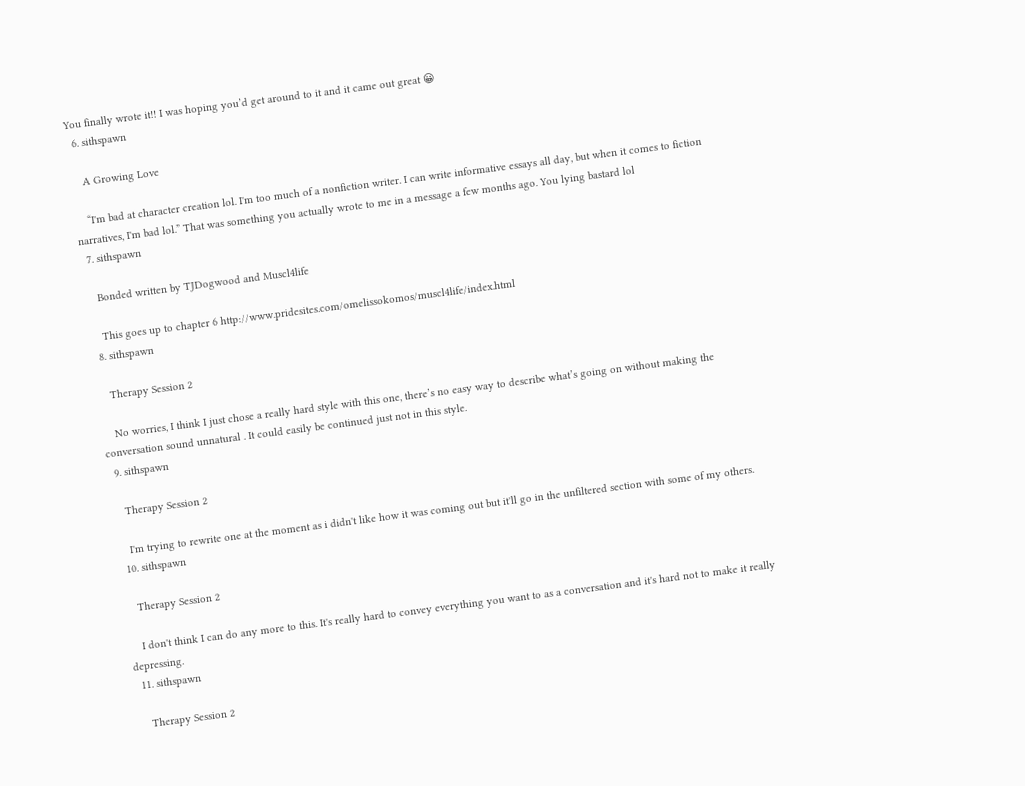You finally wrote it!! I was hoping you’d get around to it and it came out great 😀
  6. sithspawn

    A Growing Love

    “I'm bad at character creation lol. I'm too much of a nonfiction writer. I can write informative essays all day, but when it comes to fiction narratives, I'm bad lol.” That was something you actually wrote to me in a message a few months ago. You lying bastard lol
  7. sithspawn

    Bonded written by TJDogwood and Muscl4life

    This goes up to chapter 6 http://www.pridesites.com/omelissokomos/muscl4life/index.html
  8. sithspawn

    Therapy Session 2

    No worries, I think I just chose a really hard style with this one, there’s no easy way to describe what’s going on without making the conversation sound unnatural . It could easily be continued just not in this style.
  9. sithspawn

    Therapy Session 2

    I'm trying to rewrite one at the moment as i didn't like how it was coming out but it'll go in the unfiltered section with some of my others.
  10. sithspawn

    Therapy Session 2

    I don't think I can do any more to this. It's really hard to convey everything you want to as a conversation and it's hard not to make it really depressing.
  11. sithspawn

    Therapy Session 2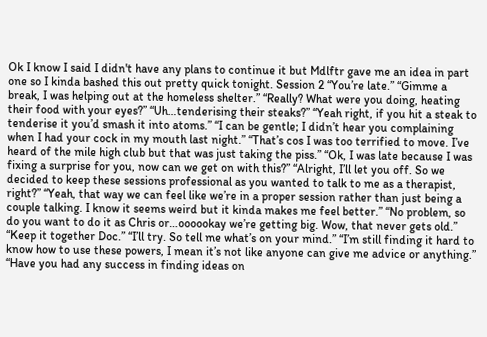Ok I know I said I didn't have any plans to continue it but Mdlftr gave me an idea in part one so I kinda bashed this out pretty quick tonight. Session 2 “You’re late.” “Gimme a break, I was helping out at the homeless shelter.” “Really? What were you doing, heating their food with your eyes?” “Uh…tenderising their steaks?” “Yeah right, if you hit a steak to tenderise it you’d smash it into atoms.” “I can be gentle; I didn’t hear you complaining when I had your cock in my mouth last night.” “That’s cos I was too terrified to move. I’ve heard of the mile high club but that was just taking the piss.” “Ok, I was late because I was fixing a surprise for you, now can we get on with this?” “Alright, I’ll let you off. So we decided to keep these sessions professional as you wanted to talk to me as a therapist, right?” “Yeah, that way we can feel like we’re in a proper session rather than just being a couple talking. I know it seems weird but it kinda makes me feel better.” “No problem, so do you want to do it as Chris or…oooookay we’re getting big. Wow, that never gets old.” “Keep it together Doc.” “I’ll try. So tell me what’s on your mind.” “I’m still finding it hard to know how to use these powers, I mean it’s not like anyone can give me advice or anything.” “Have you had any success in finding ideas on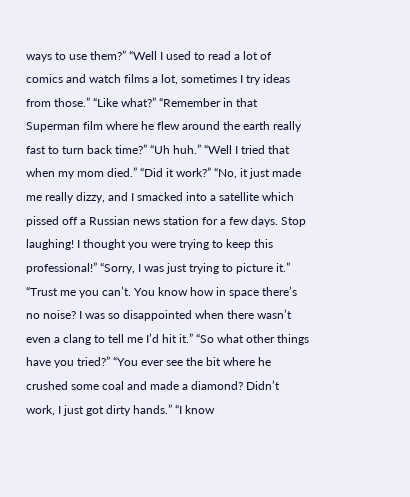ways to use them?” “Well I used to read a lot of comics and watch films a lot, sometimes I try ideas from those.” “Like what?” “Remember in that Superman film where he flew around the earth really fast to turn back time?” “Uh huh.” “Well I tried that when my mom died.” “Did it work?” “No, it just made me really dizzy, and I smacked into a satellite which pissed off a Russian news station for a few days. Stop laughing! I thought you were trying to keep this professional!” “Sorry, I was just trying to picture it.” “Trust me you can’t. You know how in space there’s no noise? I was so disappointed when there wasn’t even a clang to tell me I’d hit it.” “So what other things have you tried?” “You ever see the bit where he crushed some coal and made a diamond? Didn’t work, I just got dirty hands.” “I know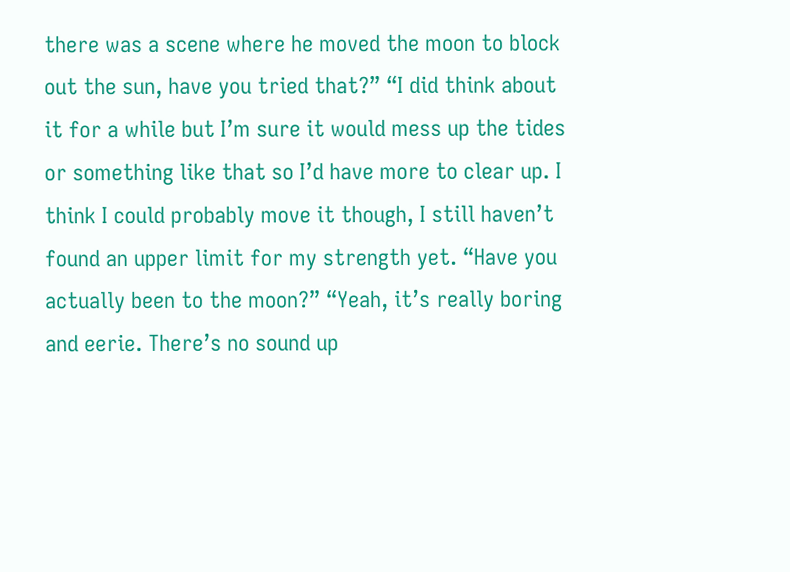there was a scene where he moved the moon to block out the sun, have you tried that?” “I did think about it for a while but I’m sure it would mess up the tides or something like that so I’d have more to clear up. I think I could probably move it though, I still haven’t found an upper limit for my strength yet. “Have you actually been to the moon?” “Yeah, it’s really boring and eerie. There’s no sound up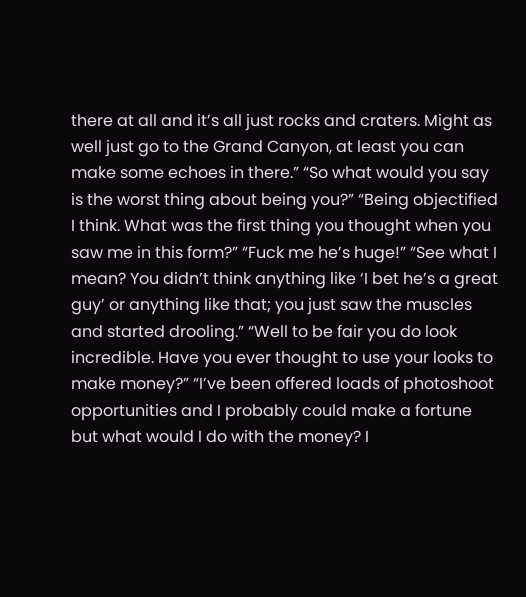there at all and it’s all just rocks and craters. Might as well just go to the Grand Canyon, at least you can make some echoes in there.” “So what would you say is the worst thing about being you?” “Being objectified I think. What was the first thing you thought when you saw me in this form?” “Fuck me he’s huge!” “See what I mean? You didn’t think anything like ‘I bet he’s a great guy’ or anything like that; you just saw the muscles and started drooling.” “Well to be fair you do look incredible. Have you ever thought to use your looks to make money?” “I’ve been offered loads of photoshoot opportunities and I probably could make a fortune but what would I do with the money? I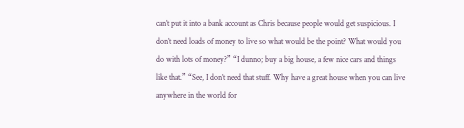can’t put it into a bank account as Chris because people would get suspicious. I don’t need loads of money to live so what would be the point? What would you do with lots of money?” “I dunno; buy a big house, a few nice cars and things like that.” “See, I don’t need that stuff. Why have a great house when you can live anywhere in the world for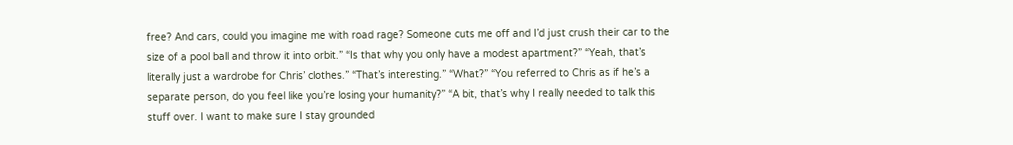free? And cars, could you imagine me with road rage? Someone cuts me off and I’d just crush their car to the size of a pool ball and throw it into orbit.” “Is that why you only have a modest apartment?” “Yeah, that’s literally just a wardrobe for Chris’ clothes.” “That’s interesting.” “What?” “You referred to Chris as if he’s a separate person, do you feel like you’re losing your humanity?” “A bit, that’s why I really needed to talk this stuff over. I want to make sure I stay grounded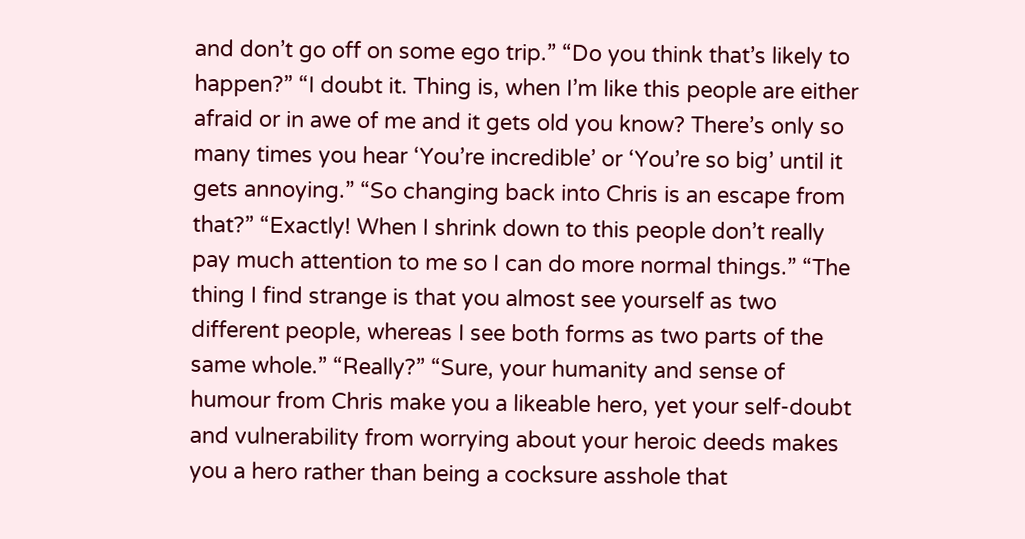and don’t go off on some ego trip.” “Do you think that’s likely to happen?” “I doubt it. Thing is, when I’m like this people are either afraid or in awe of me and it gets old you know? There’s only so many times you hear ‘You’re incredible’ or ‘You’re so big’ until it gets annoying.” “So changing back into Chris is an escape from that?” “Exactly! When I shrink down to this people don’t really pay much attention to me so I can do more normal things.” “The thing I find strange is that you almost see yourself as two different people, whereas I see both forms as two parts of the same whole.” “Really?” “Sure, your humanity and sense of humour from Chris make you a likeable hero, yet your self-doubt and vulnerability from worrying about your heroic deeds makes you a hero rather than being a cocksure asshole that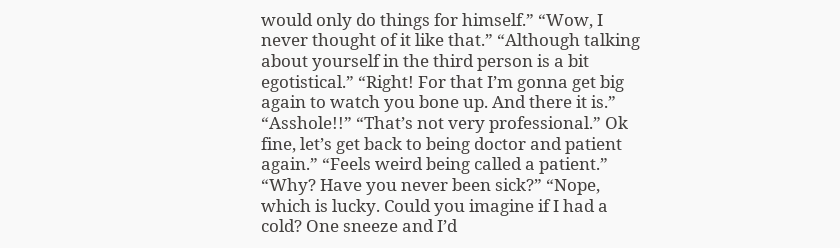would only do things for himself.” “Wow, I never thought of it like that.” “Although talking about yourself in the third person is a bit egotistical.” “Right! For that I’m gonna get big again to watch you bone up. And there it is.” “Asshole!!” “That’s not very professional.” Ok fine, let’s get back to being doctor and patient again.” “Feels weird being called a patient.” “Why? Have you never been sick?” “Nope, which is lucky. Could you imagine if I had a cold? One sneeze and I’d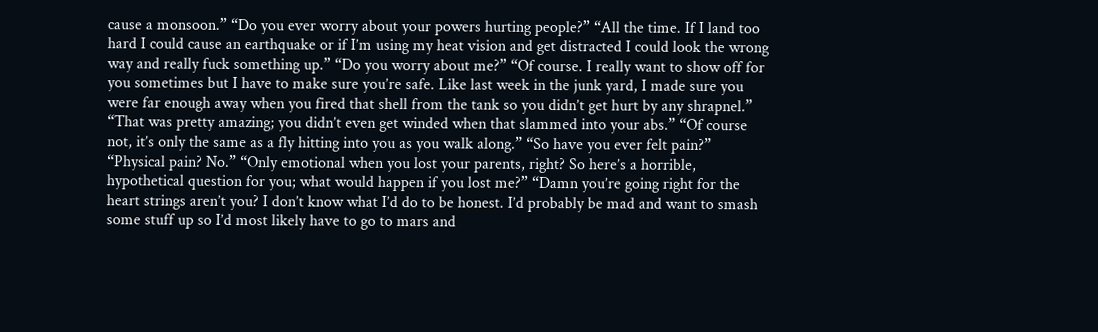cause a monsoon.” “Do you ever worry about your powers hurting people?” “All the time. If I land too hard I could cause an earthquake or if I’m using my heat vision and get distracted I could look the wrong way and really fuck something up.” “Do you worry about me?” “Of course. I really want to show off for you sometimes but I have to make sure you’re safe. Like last week in the junk yard, I made sure you were far enough away when you fired that shell from the tank so you didn’t get hurt by any shrapnel.” “That was pretty amazing; you didn’t even get winded when that slammed into your abs.” “Of course not, it’s only the same as a fly hitting into you as you walk along.” “So have you ever felt pain?” “Physical pain? No.” “Only emotional when you lost your parents, right? So here’s a horrible, hypothetical question for you; what would happen if you lost me?” “Damn you’re going right for the heart strings aren’t you? I don’t know what I’d do to be honest. I’d probably be mad and want to smash some stuff up so I’d most likely have to go to mars and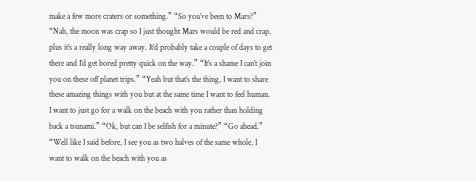make a few more craters or something.” “So you’ve been to Mars?” “Nah, the moon was crap so I just thought Mars would be red and crap, plus it’s a really long way away. It’d probably take a couple of days to get there and I’d get bored pretty quick on the way.” “It’s a shame I can’t join you on these off planet trips.” “Yeah but that’s the thing, I want to share these amazing things with you but at the same time I want to feel human. I want to just go for a walk on the beach with you rather than holding back a tsunami.” “Ok, but can I be selfish for a minute?” “Go ahead.” “Well like I said before, I see you as two halves of the same whole, I want to walk on the beach with you as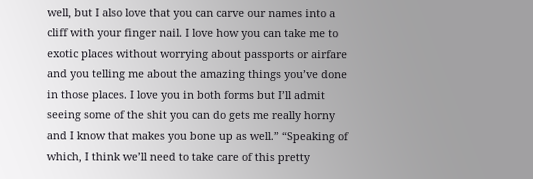well, but I also love that you can carve our names into a cliff with your finger nail. I love how you can take me to exotic places without worrying about passports or airfare and you telling me about the amazing things you’ve done in those places. I love you in both forms but I’ll admit seeing some of the shit you can do gets me really horny and I know that makes you bone up as well.” “Speaking of which, I think we’ll need to take care of this pretty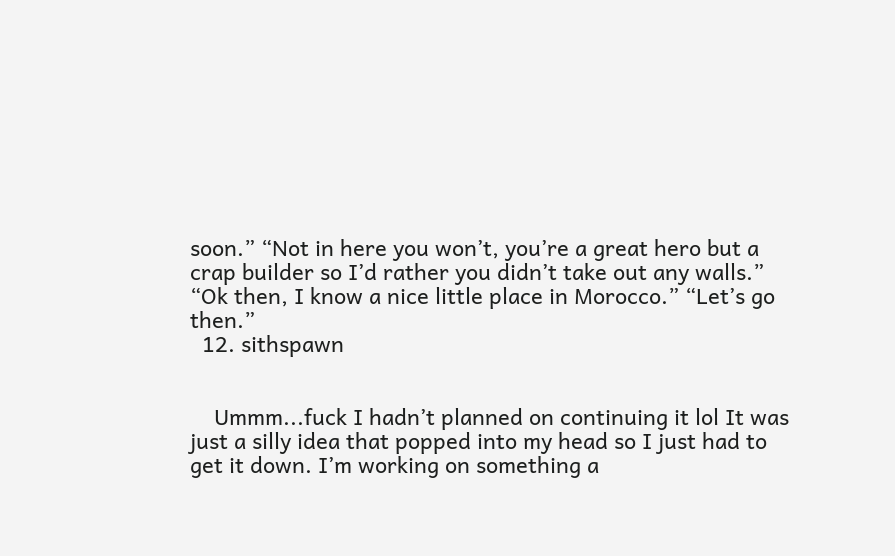soon.” “Not in here you won’t, you’re a great hero but a crap builder so I’d rather you didn’t take out any walls.” “Ok then, I know a nice little place in Morocco.” “Let’s go then.”
  12. sithspawn


    Ummm...fuck I hadn’t planned on continuing it lol It was just a silly idea that popped into my head so I just had to get it down. I’m working on something a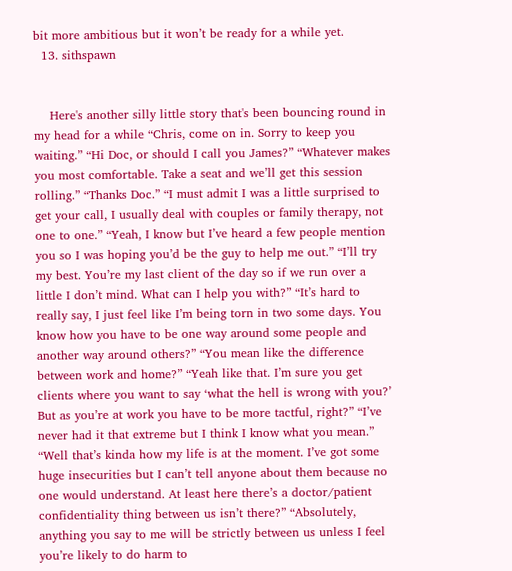bit more ambitious but it won’t be ready for a while yet.
  13. sithspawn


    Here's another silly little story that's been bouncing round in my head for a while “Chris, come on in. Sorry to keep you waiting.” “Hi Doc, or should I call you James?” “Whatever makes you most comfortable. Take a seat and we’ll get this session rolling.” “Thanks Doc.” “I must admit I was a little surprised to get your call, I usually deal with couples or family therapy, not one to one.” “Yeah, I know but I’ve heard a few people mention you so I was hoping you’d be the guy to help me out.” “I’ll try my best. You’re my last client of the day so if we run over a little I don’t mind. What can I help you with?” “It’s hard to really say, I just feel like I’m being torn in two some days. You know how you have to be one way around some people and another way around others?” “You mean like the difference between work and home?” “Yeah like that. I’m sure you get clients where you want to say ‘what the hell is wrong with you?’ But as you’re at work you have to be more tactful, right?” “I’ve never had it that extreme but I think I know what you mean.” “Well that’s kinda how my life is at the moment. I’ve got some huge insecurities but I can’t tell anyone about them because no one would understand. At least here there’s a doctor/patient confidentiality thing between us isn’t there?” “Absolutely, anything you say to me will be strictly between us unless I feel you’re likely to do harm to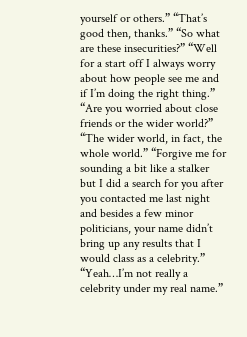yourself or others.” “That’s good then, thanks.” “So what are these insecurities?” “Well for a start off I always worry about how people see me and if I’m doing the right thing.” “Are you worried about close friends or the wider world?” “The wider world, in fact, the whole world.” “Forgive me for sounding a bit like a stalker but I did a search for you after you contacted me last night and besides a few minor politicians, your name didn’t bring up any results that I would class as a celebrity.” “Yeah…I’m not really a celebrity under my real name.”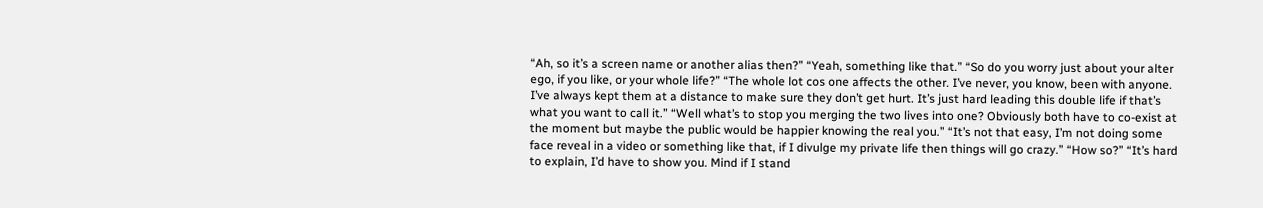“Ah, so it’s a screen name or another alias then?” “Yeah, something like that.” “So do you worry just about your alter ego, if you like, or your whole life?” “The whole lot cos one affects the other. I’ve never, you know, been with anyone. I’ve always kept them at a distance to make sure they don’t get hurt. It’s just hard leading this double life if that’s what you want to call it.” “Well what’s to stop you merging the two lives into one? Obviously both have to co-exist at the moment but maybe the public would be happier knowing the real you.” “It’s not that easy, I’m not doing some face reveal in a video or something like that, if I divulge my private life then things will go crazy.” “How so?” “It’s hard to explain, I’d have to show you. Mind if I stand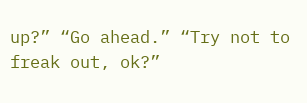up?” “Go ahead.” “Try not to freak out, ok?”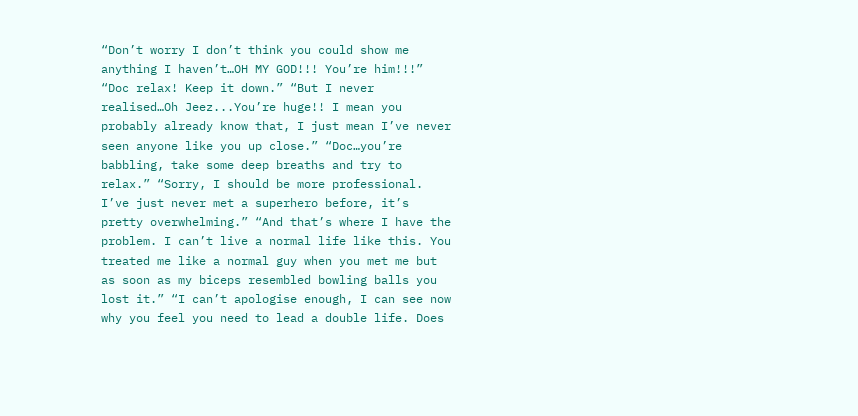“Don’t worry I don’t think you could show me anything I haven’t…OH MY GOD!!! You’re him!!!” “Doc relax! Keep it down.” “But I never realised…Oh Jeez...You’re huge!! I mean you probably already know that, I just mean I’ve never seen anyone like you up close.” “Doc…you’re babbling, take some deep breaths and try to relax.” “Sorry, I should be more professional. I’ve just never met a superhero before, it’s pretty overwhelming.” “And that’s where I have the problem. I can’t live a normal life like this. You treated me like a normal guy when you met me but as soon as my biceps resembled bowling balls you lost it.” “I can’t apologise enough, I can see now why you feel you need to lead a double life. Does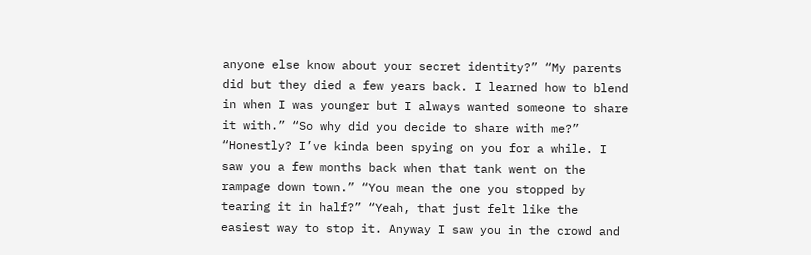anyone else know about your secret identity?” “My parents did but they died a few years back. I learned how to blend in when I was younger but I always wanted someone to share it with.” “So why did you decide to share with me?” “Honestly? I’ve kinda been spying on you for a while. I saw you a few months back when that tank went on the rampage down town.” “You mean the one you stopped by tearing it in half?” “Yeah, that just felt like the easiest way to stop it. Anyway I saw you in the crowd and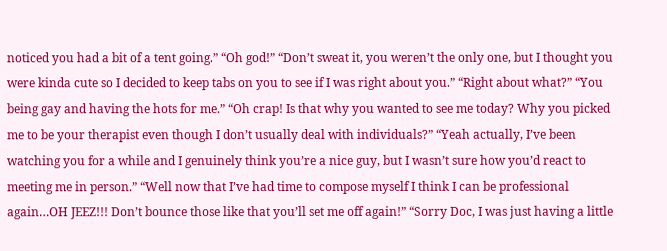noticed you had a bit of a tent going.” “Oh god!” “Don’t sweat it, you weren’t the only one, but I thought you were kinda cute so I decided to keep tabs on you to see if I was right about you.” “Right about what?” “You being gay and having the hots for me.” “Oh crap! Is that why you wanted to see me today? Why you picked me to be your therapist even though I don’t usually deal with individuals?” “Yeah actually, I’ve been watching you for a while and I genuinely think you’re a nice guy, but I wasn’t sure how you’d react to meeting me in person.” “Well now that I’ve had time to compose myself I think I can be professional again…OH JEEZ!!! Don’t bounce those like that you’ll set me off again!” “Sorry Doc, I was just having a little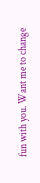fun with you. Want me to change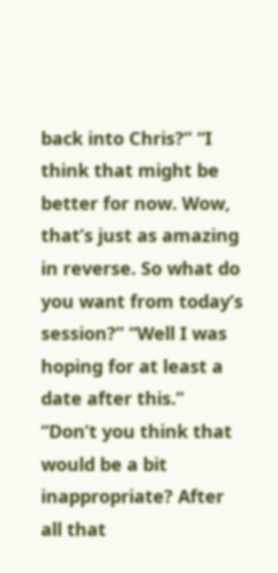back into Chris?” “I think that might be better for now. Wow, that’s just as amazing in reverse. So what do you want from today’s session?” “Well I was hoping for at least a date after this.” “Don’t you think that would be a bit inappropriate? After all that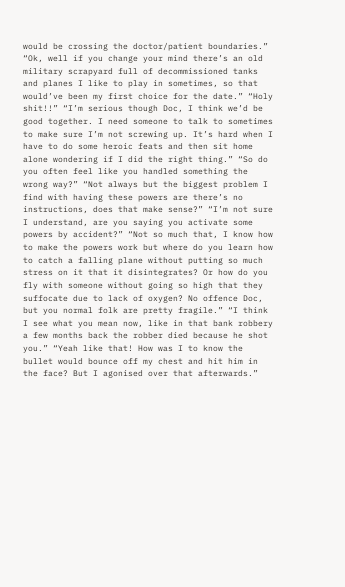would be crossing the doctor/patient boundaries.” “Ok, well if you change your mind there’s an old military scrapyard full of decommissioned tanks and planes I like to play in sometimes, so that would’ve been my first choice for the date.” “Holy shit!!” “I’m serious though Doc, I think we’d be good together. I need someone to talk to sometimes to make sure I’m not screwing up. It’s hard when I have to do some heroic feats and then sit home alone wondering if I did the right thing.” “So do you often feel like you handled something the wrong way?” “Not always but the biggest problem I find with having these powers are there’s no instructions, does that make sense?” “I’m not sure I understand, are you saying you activate some powers by accident?” “Not so much that, I know how to make the powers work but where do you learn how to catch a falling plane without putting so much stress on it that it disintegrates? Or how do you fly with someone without going so high that they suffocate due to lack of oxygen? No offence Doc, but you normal folk are pretty fragile.” “I think I see what you mean now, like in that bank robbery a few months back the robber died because he shot you.” “Yeah like that! How was I to know the bullet would bounce off my chest and hit him in the face? But I agonised over that afterwards.”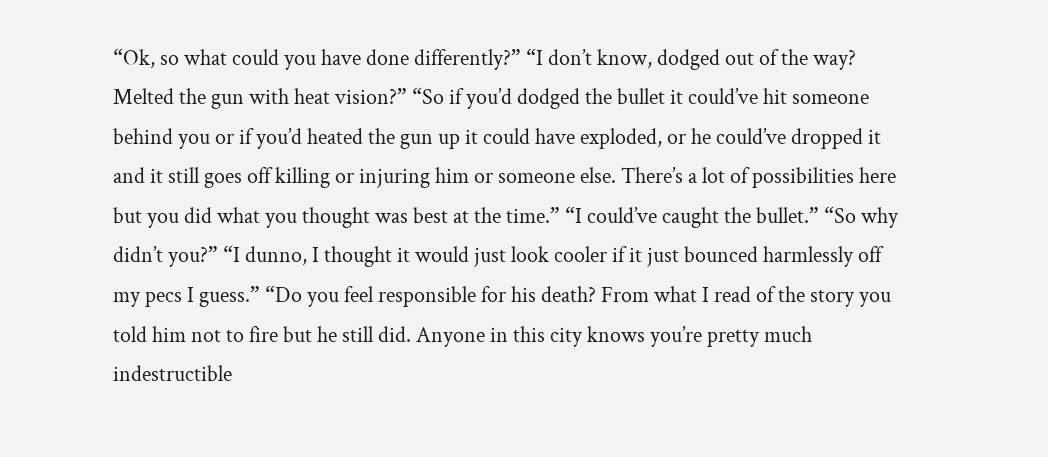“Ok, so what could you have done differently?” “I don’t know, dodged out of the way? Melted the gun with heat vision?” “So if you’d dodged the bullet it could’ve hit someone behind you or if you’d heated the gun up it could have exploded, or he could’ve dropped it and it still goes off killing or injuring him or someone else. There’s a lot of possibilities here but you did what you thought was best at the time.” “I could’ve caught the bullet.” “So why didn’t you?” “I dunno, I thought it would just look cooler if it just bounced harmlessly off my pecs I guess.” “Do you feel responsible for his death? From what I read of the story you told him not to fire but he still did. Anyone in this city knows you’re pretty much indestructible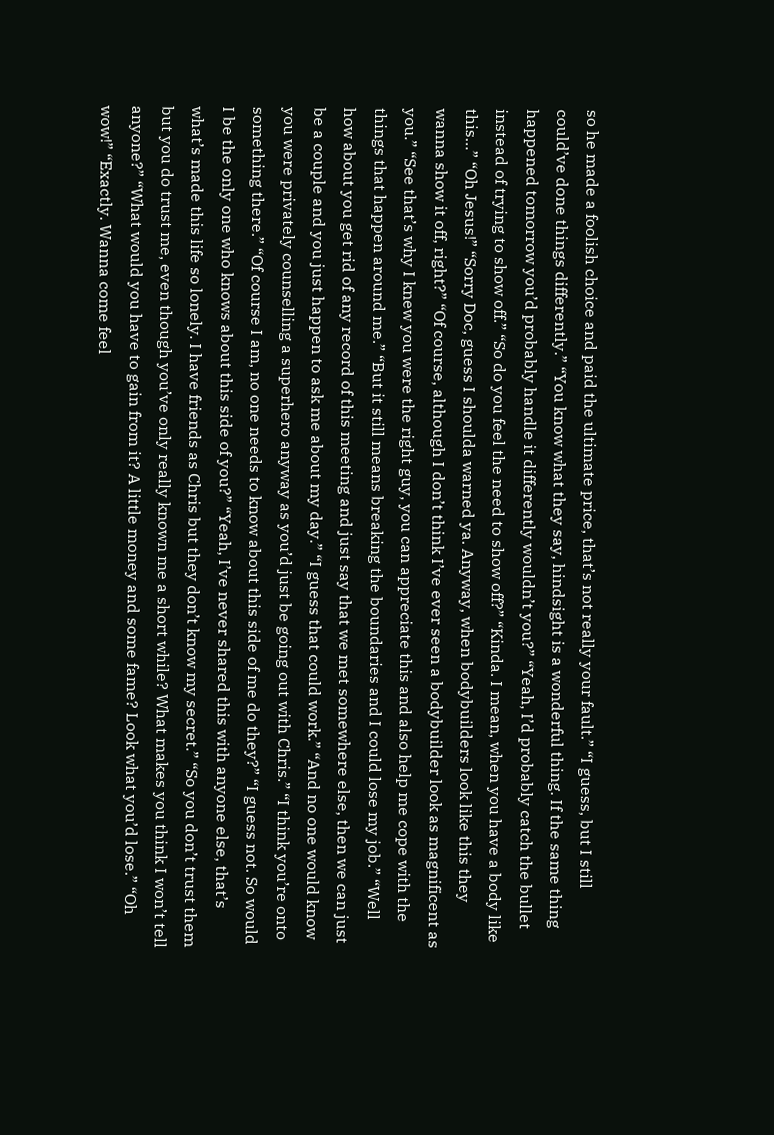so he made a foolish choice and paid the ultimate price, that’s not really your fault.” “I guess, but I still could’ve done things differently.” “You know what they say, hindsight is a wonderful thing. If the same thing happened tomorrow you’d probably handle it differently wouldn’t you?” “Yeah, I’d probably catch the bullet instead of trying to show off.” “So do you feel the need to show off?” “Kinda. I mean, when you have a body like this…” “Oh Jesus!” “Sorry Doc, guess I shoulda warned ya. Anyway, when bodybuilders look like this they wanna show it off, right?” “Of course, although I don’t think I’ve ever seen a bodybuilder look as magnificent as you.” “See that’s why I knew you were the right guy, you can appreciate this and also help me cope with the things that happen around me.” “But it still means breaking the boundaries and I could lose my job.” “Well how about you get rid of any record of this meeting and just say that we met somewhere else, then we can just be a couple and you just happen to ask me about my day.” “I guess that could work.” “And no one would know you were privately counselling a superhero anyway as you’d just be going out with Chris.” “I think you’re onto something there.” “Of course I am, no one needs to know about this side of me do they?” “I guess not. So would I be the only one who knows about this side of you?” “Yeah, I’ve never shared this with anyone else, that’s what’s made this life so lonely. I have friends as Chris but they don’t know my secret.” “So you don’t trust them but you do trust me, even though you’ve only really known me a short while? What makes you think I won’t tell anyone?” “What would you have to gain from it? A little money and some fame? Look what you’d lose.” “Oh wow!” “Exactly. Wanna come feel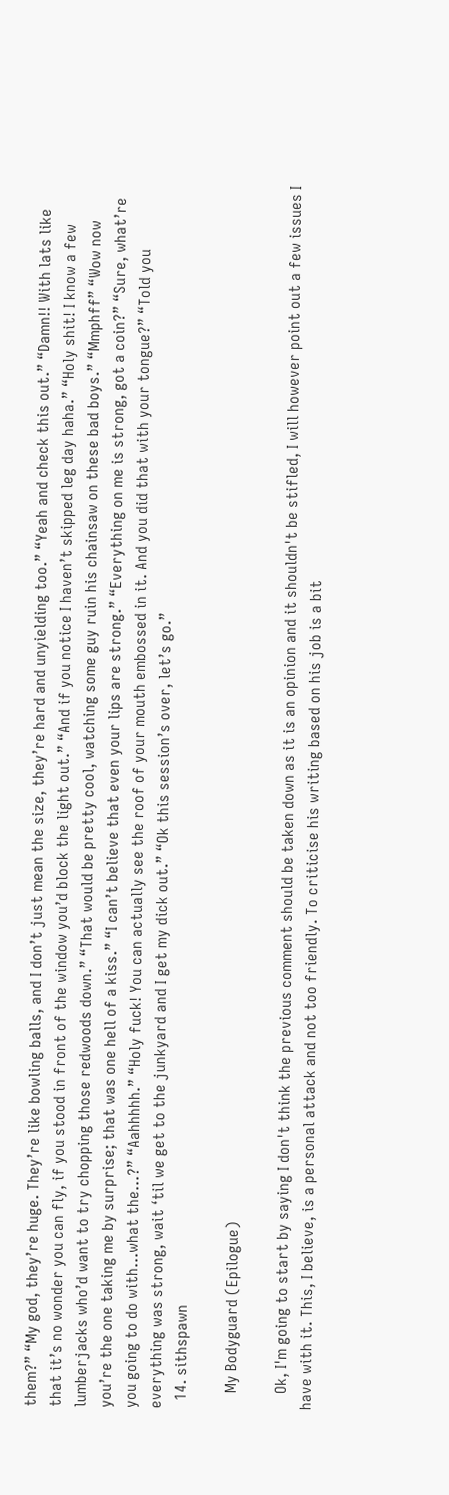them?” “My god, they’re huge. They’re like bowling balls, and I don’t just mean the size, they’re hard and unyielding too.” “Yeah and check this out.” “Damn!! With lats like that it’s no wonder you can fly, if you stood in front of the window you’d block the light out.” “And if you notice I haven’t skipped leg day haha.” “Holy shit! I know a few lumberjacks who’d want to try chopping those redwoods down.” “That would be pretty cool, watching some guy ruin his chainsaw on these bad boys.” “Mmphff” “Wow now you’re the one taking me by surprise; that was one hell of a kiss.” “I can’t believe that even your lips are strong.” “Everything on me is strong, got a coin?” “Sure, what’re you going to do with…what the…?” “Aahhhhh.” “Holy fuck! You can actually see the roof of your mouth embossed in it. And you did that with your tongue?” “Told you everything was strong, wait ‘til we get to the junkyard and I get my dick out.” “Ok this session’s over, let’s go.”
  14. sithspawn

    My Bodyguard (Epilogue)

    Ok, I'm going to start by saying I don't think the previous comment should be taken down as it is an opinion and it shouldn't be stifled, I will however point out a few issues I have with it. This, I believe, is a personal attack and not too friendly. To criticise his writing based on his job is a bit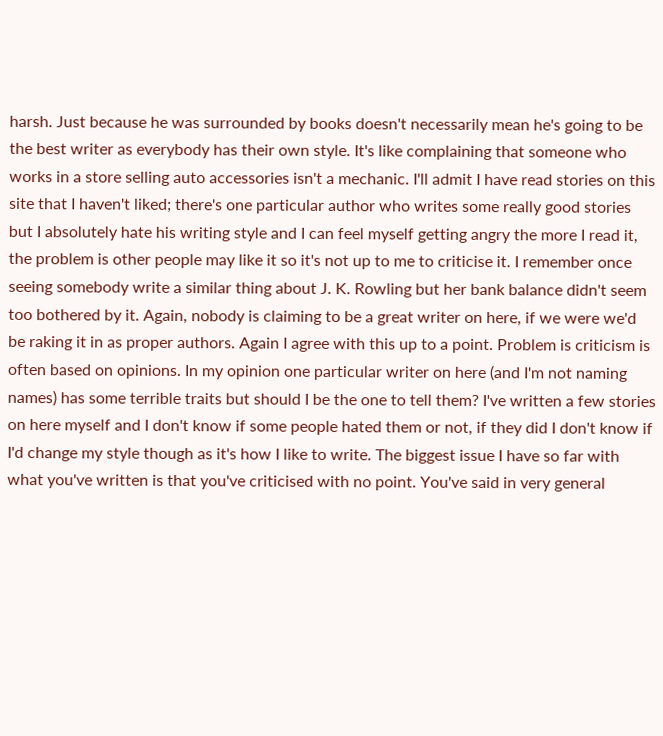harsh. Just because he was surrounded by books doesn't necessarily mean he's going to be the best writer as everybody has their own style. It's like complaining that someone who works in a store selling auto accessories isn't a mechanic. I'll admit I have read stories on this site that I haven't liked; there's one particular author who writes some really good stories but I absolutely hate his writing style and I can feel myself getting angry the more I read it, the problem is other people may like it so it's not up to me to criticise it. I remember once seeing somebody write a similar thing about J. K. Rowling but her bank balance didn't seem too bothered by it. Again, nobody is claiming to be a great writer on here, if we were we'd be raking it in as proper authors. Again I agree with this up to a point. Problem is criticism is often based on opinions. In my opinion one particular writer on here (and I'm not naming names) has some terrible traits but should I be the one to tell them? I've written a few stories on here myself and I don't know if some people hated them or not, if they did I don't know if I'd change my style though as it's how I like to write. The biggest issue I have so far with what you've written is that you've criticised with no point. You've said in very general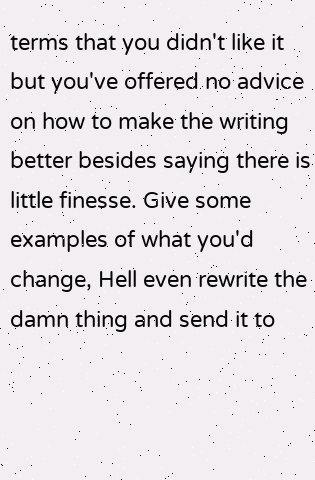terms that you didn't like it but you've offered no advice on how to make the writing better besides saying there is little finesse. Give some examples of what you'd change, Hell even rewrite the damn thing and send it to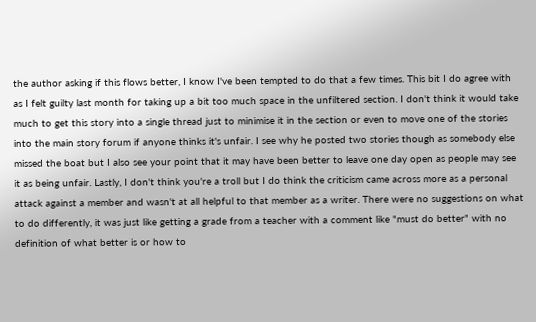the author asking if this flows better, I know I've been tempted to do that a few times. This bit I do agree with as I felt guilty last month for taking up a bit too much space in the unfiltered section. I don't think it would take much to get this story into a single thread just to minimise it in the section or even to move one of the stories into the main story forum if anyone thinks it's unfair. I see why he posted two stories though as somebody else missed the boat but I also see your point that it may have been better to leave one day open as people may see it as being unfair. Lastly, I don't think you're a troll but I do think the criticism came across more as a personal attack against a member and wasn't at all helpful to that member as a writer. There were no suggestions on what to do differently, it was just like getting a grade from a teacher with a comment like "must do better" with no definition of what better is or how to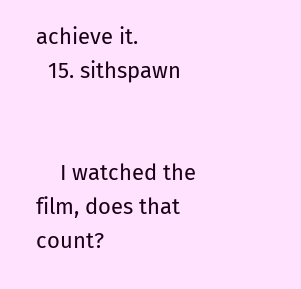achieve it.
  15. sithspawn


    I watched the film, does that count?